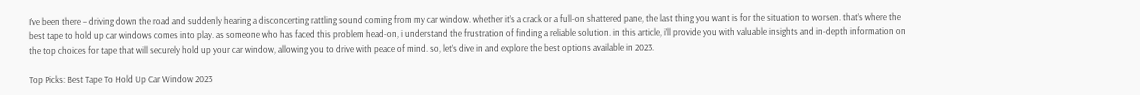I’ve been there – driving down the road and suddenly hearing a disconcerting rattling sound coming from my car window. whether it’s a crack or a full-on shattered pane, the last thing you want is for the situation to worsen. that’s where the best tape to hold up car windows comes into play. as someone who has faced this problem head-on, i understand the frustration of finding a reliable solution. in this article, i’ll provide you with valuable insights and in-depth information on the top choices for tape that will securely hold up your car window, allowing you to drive with peace of mind. so, let’s dive in and explore the best options available in 2023.

Top Picks: Best Tape To Hold Up Car Window 2023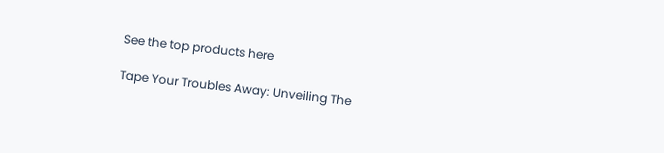See the top products here

Tape Your Troubles Away: Unveiling The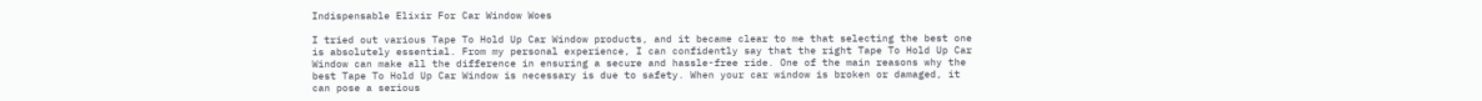Indispensable Elixir For Car Window Woes

I tried out various Tape To Hold Up Car Window products, and it became clear to me that selecting the best one is absolutely essential. From my personal experience, I can confidently say that the right Tape To Hold Up Car Window can make all the difference in ensuring a secure and hassle-free ride. One of the main reasons why the best Tape To Hold Up Car Window is necessary is due to safety. When your car window is broken or damaged, it can pose a serious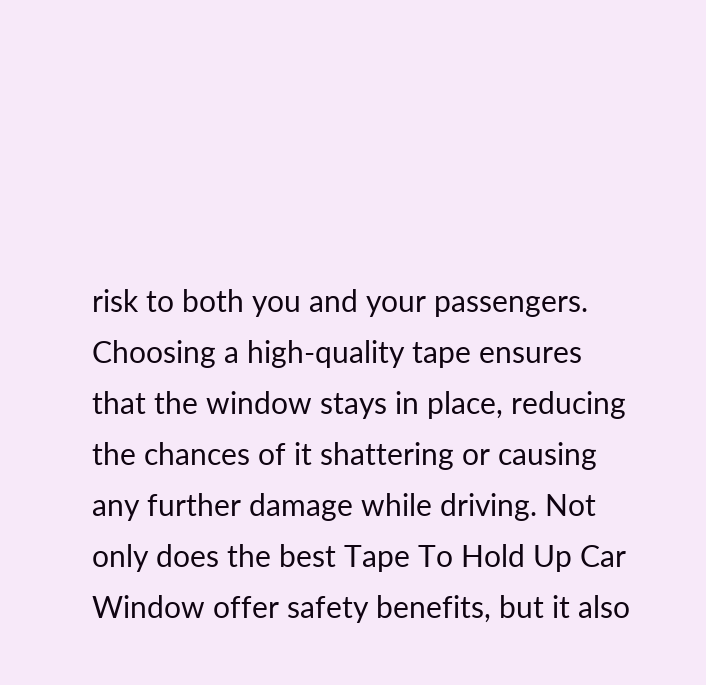risk to both you and your passengers. Choosing a high-quality tape ensures that the window stays in place, reducing the chances of it shattering or causing any further damage while driving. Not only does the best Tape To Hold Up Car Window offer safety benefits, but it also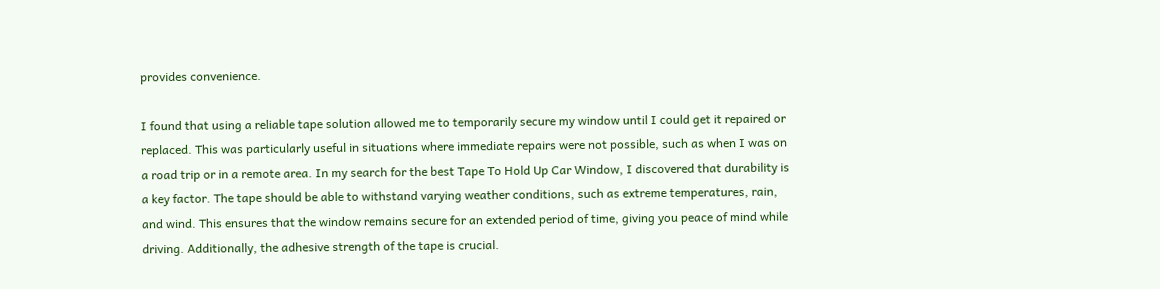provides convenience.

I found that using a reliable tape solution allowed me to temporarily secure my window until I could get it repaired or replaced. This was particularly useful in situations where immediate repairs were not possible, such as when I was on a road trip or in a remote area. In my search for the best Tape To Hold Up Car Window, I discovered that durability is a key factor. The tape should be able to withstand varying weather conditions, such as extreme temperatures, rain, and wind. This ensures that the window remains secure for an extended period of time, giving you peace of mind while driving. Additionally, the adhesive strength of the tape is crucial.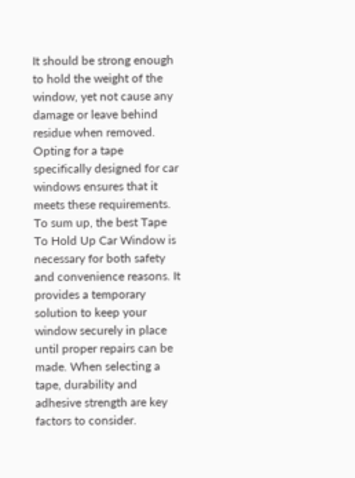It should be strong enough to hold the weight of the window, yet not cause any damage or leave behind residue when removed. Opting for a tape specifically designed for car windows ensures that it meets these requirements. To sum up, the best Tape To Hold Up Car Window is necessary for both safety and convenience reasons. It provides a temporary solution to keep your window securely in place until proper repairs can be made. When selecting a tape, durability and adhesive strength are key factors to consider.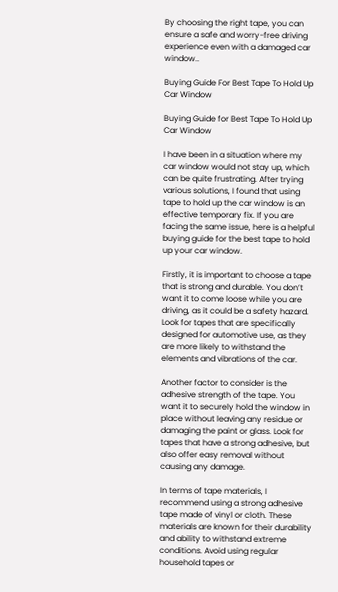By choosing the right tape, you can ensure a safe and worry-free driving experience even with a damaged car window..

Buying Guide For Best Tape To Hold Up Car Window

Buying Guide for Best Tape To Hold Up Car Window

I have been in a situation where my car window would not stay up, which can be quite frustrating. After trying various solutions, I found that using tape to hold up the car window is an effective temporary fix. If you are facing the same issue, here is a helpful buying guide for the best tape to hold up your car window.

Firstly, it is important to choose a tape that is strong and durable. You don’t want it to come loose while you are driving, as it could be a safety hazard. Look for tapes that are specifically designed for automotive use, as they are more likely to withstand the elements and vibrations of the car.

Another factor to consider is the adhesive strength of the tape. You want it to securely hold the window in place without leaving any residue or damaging the paint or glass. Look for tapes that have a strong adhesive, but also offer easy removal without causing any damage.

In terms of tape materials, I recommend using a strong adhesive tape made of vinyl or cloth. These materials are known for their durability and ability to withstand extreme conditions. Avoid using regular household tapes or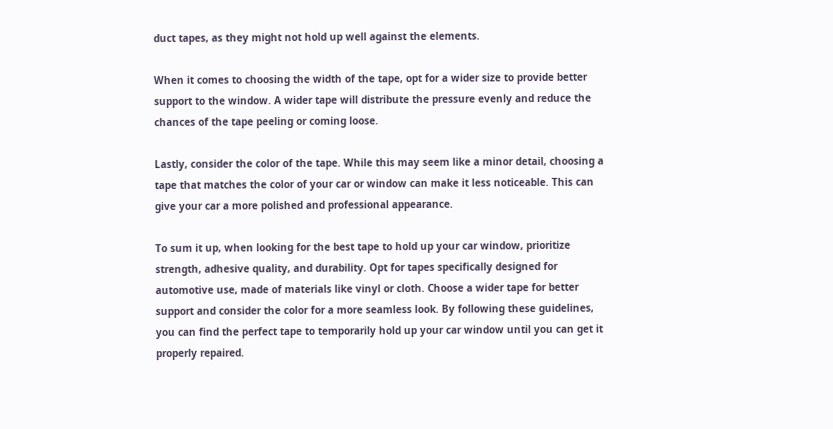duct tapes, as they might not hold up well against the elements.

When it comes to choosing the width of the tape, opt for a wider size to provide better support to the window. A wider tape will distribute the pressure evenly and reduce the chances of the tape peeling or coming loose.

Lastly, consider the color of the tape. While this may seem like a minor detail, choosing a tape that matches the color of your car or window can make it less noticeable. This can give your car a more polished and professional appearance.

To sum it up, when looking for the best tape to hold up your car window, prioritize strength, adhesive quality, and durability. Opt for tapes specifically designed for automotive use, made of materials like vinyl or cloth. Choose a wider tape for better support and consider the color for a more seamless look. By following these guidelines, you can find the perfect tape to temporarily hold up your car window until you can get it properly repaired.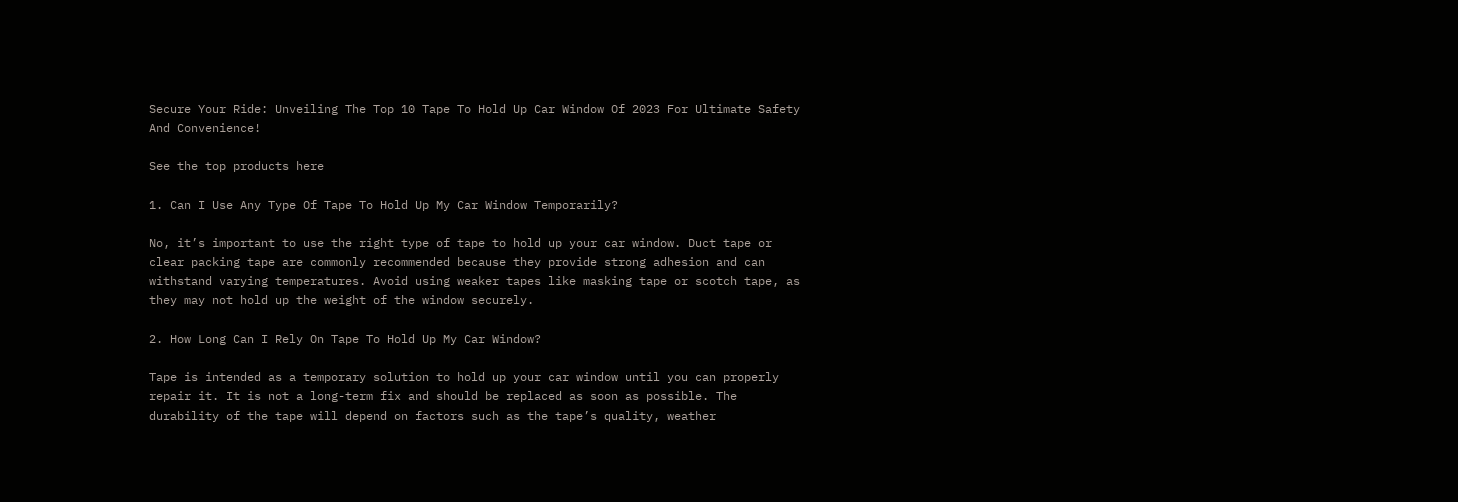Secure Your Ride: Unveiling The Top 10 Tape To Hold Up Car Window Of 2023 For Ultimate Safety And Convenience!

See the top products here

1. Can I Use Any Type Of Tape To Hold Up My Car Window Temporarily?

No, it’s important to use the right type of tape to hold up your car window. Duct tape or clear packing tape are commonly recommended because they provide strong adhesion and can withstand varying temperatures. Avoid using weaker tapes like masking tape or scotch tape, as they may not hold up the weight of the window securely.

2. How Long Can I Rely On Tape To Hold Up My Car Window?

Tape is intended as a temporary solution to hold up your car window until you can properly repair it. It is not a long-term fix and should be replaced as soon as possible. The durability of the tape will depend on factors such as the tape’s quality, weather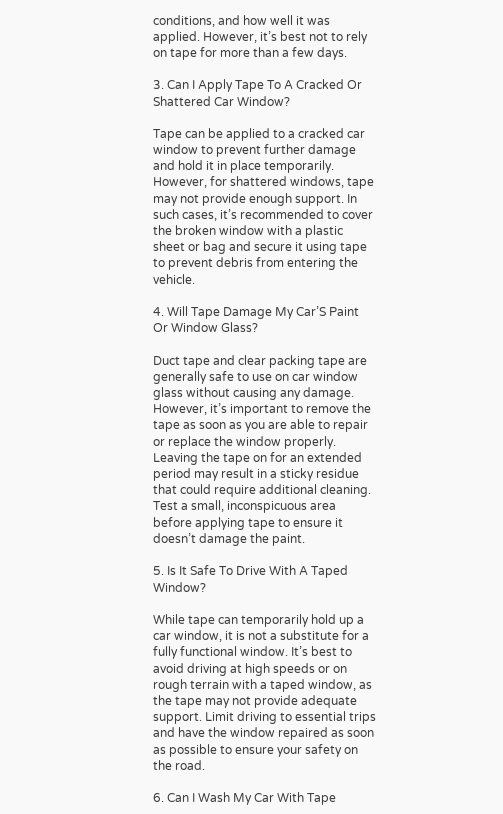conditions, and how well it was applied. However, it’s best not to rely on tape for more than a few days.

3. Can I Apply Tape To A Cracked Or Shattered Car Window?

Tape can be applied to a cracked car window to prevent further damage and hold it in place temporarily. However, for shattered windows, tape may not provide enough support. In such cases, it’s recommended to cover the broken window with a plastic sheet or bag and secure it using tape to prevent debris from entering the vehicle.

4. Will Tape Damage My Car’S Paint Or Window Glass?

Duct tape and clear packing tape are generally safe to use on car window glass without causing any damage. However, it’s important to remove the tape as soon as you are able to repair or replace the window properly. Leaving the tape on for an extended period may result in a sticky residue that could require additional cleaning. Test a small, inconspicuous area before applying tape to ensure it doesn’t damage the paint.

5. Is It Safe To Drive With A Taped Window?

While tape can temporarily hold up a car window, it is not a substitute for a fully functional window. It’s best to avoid driving at high speeds or on rough terrain with a taped window, as the tape may not provide adequate support. Limit driving to essential trips and have the window repaired as soon as possible to ensure your safety on the road.

6. Can I Wash My Car With Tape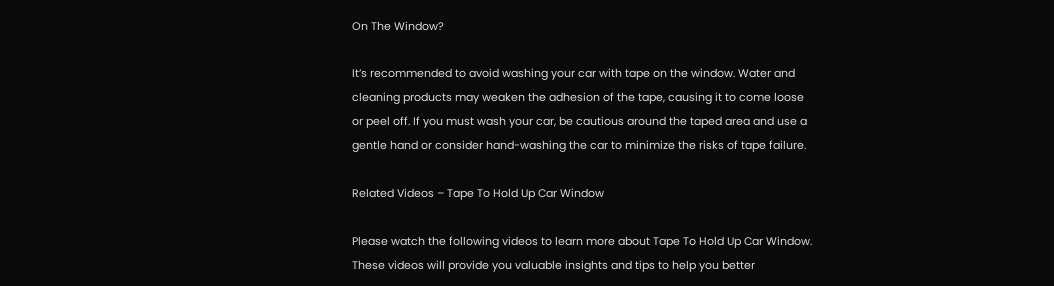On The Window?

It’s recommended to avoid washing your car with tape on the window. Water and cleaning products may weaken the adhesion of the tape, causing it to come loose or peel off. If you must wash your car, be cautious around the taped area and use a gentle hand or consider hand-washing the car to minimize the risks of tape failure.

Related Videos – Tape To Hold Up Car Window

Please watch the following videos to learn more about Tape To Hold Up Car Window. These videos will provide you valuable insights and tips to help you better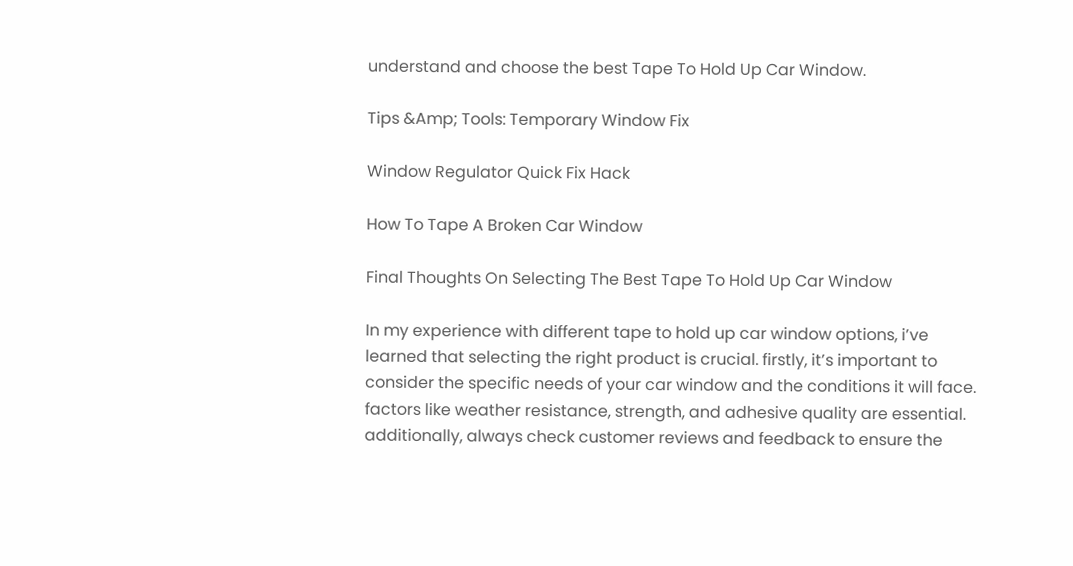understand and choose the best Tape To Hold Up Car Window.

Tips &Amp; Tools: Temporary Window Fix

Window Regulator Quick Fix Hack

How To Tape A Broken Car Window

Final Thoughts On Selecting The Best Tape To Hold Up Car Window

In my experience with different tape to hold up car window options, i’ve learned that selecting the right product is crucial. firstly, it’s important to consider the specific needs of your car window and the conditions it will face. factors like weather resistance, strength, and adhesive quality are essential. additionally, always check customer reviews and feedback to ensure the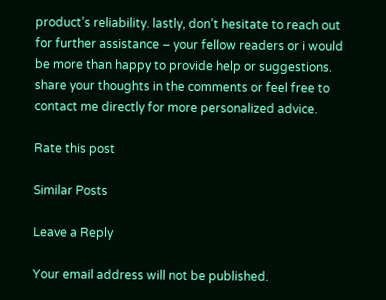product’s reliability. lastly, don’t hesitate to reach out for further assistance – your fellow readers or i would be more than happy to provide help or suggestions. share your thoughts in the comments or feel free to contact me directly for more personalized advice.

Rate this post

Similar Posts

Leave a Reply

Your email address will not be published.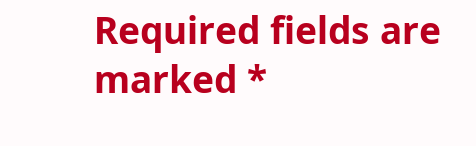Required fields are marked *